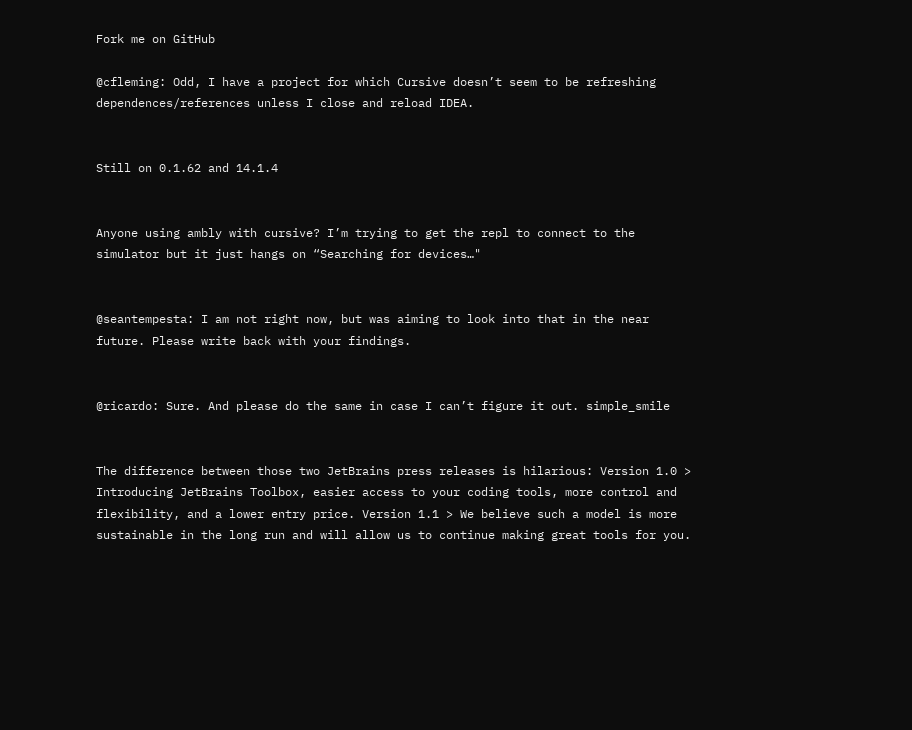Fork me on GitHub

@cfleming: Odd, I have a project for which Cursive doesn’t seem to be refreshing dependences/references unless I close and reload IDEA.


Still on 0.1.62 and 14.1.4


Anyone using ambly with cursive? I’m trying to get the repl to connect to the simulator but it just hangs on “Searching for devices…"


@seantempesta: I am not right now, but was aiming to look into that in the near future. Please write back with your findings.


@ricardo: Sure. And please do the same in case I can’t figure it out. simple_smile


The difference between those two JetBrains press releases is hilarious: Version 1.0 > Introducing JetBrains Toolbox, easier access to your coding tools, more control and flexibility, and a lower entry price. Version 1.1 > We believe such a model is more sustainable in the long run and will allow us to continue making great tools for you.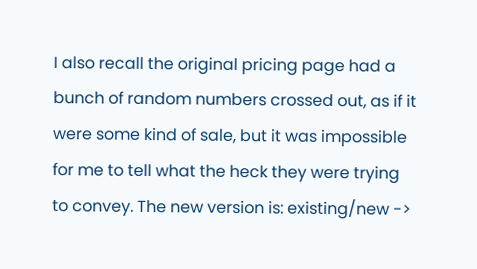I also recall the original pricing page had a bunch of random numbers crossed out, as if it were some kind of sale, but it was impossible for me to tell what the heck they were trying to convey. The new version is: existing/new ->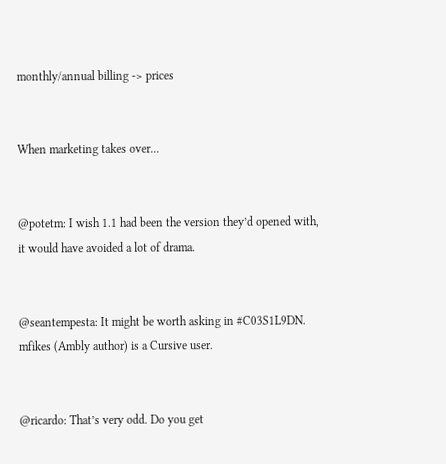monthly/annual billing -> prices


When marketing takes over...


@potetm: I wish 1.1 had been the version they’d opened with, it would have avoided a lot of drama.


@seantempesta: It might be worth asking in #C03S1L9DN. mfikes (Ambly author) is a Cursive user.


@ricardo: That’s very odd. Do you get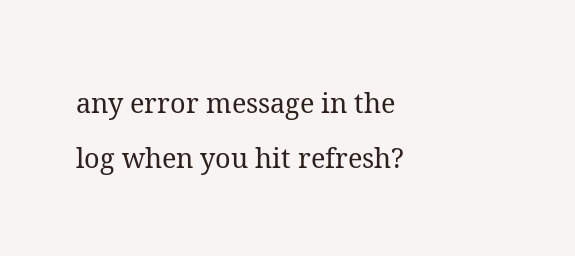any error message in the log when you hit refresh?